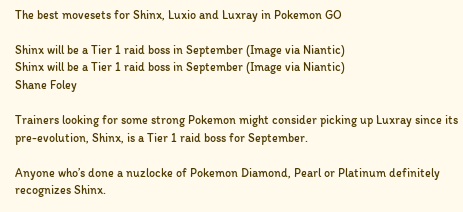The best movesets for Shinx, Luxio and Luxray in Pokemon GO

Shinx will be a Tier 1 raid boss in September (Image via Niantic)
Shinx will be a Tier 1 raid boss in September (Image via Niantic)
Shane Foley

Trainers looking for some strong Pokemon might consider picking up Luxray since its pre-evolution, Shinx, is a Tier 1 raid boss for September.

Anyone who’s done a nuzlocke of Pokemon Diamond, Pearl or Platinum definitely recognizes Shinx.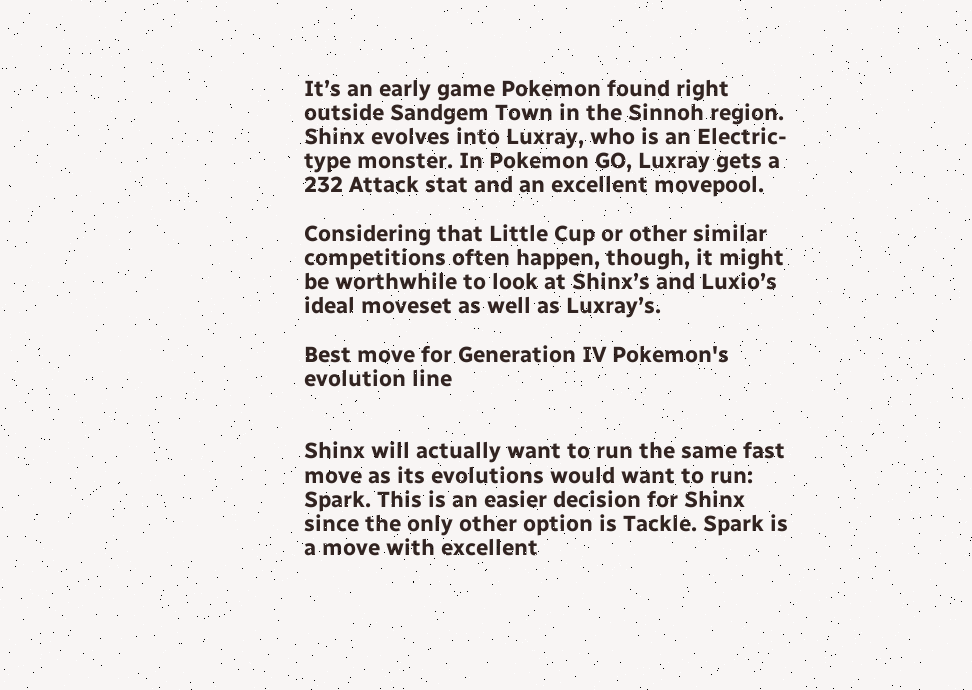It’s an early game Pokemon found right outside Sandgem Town in the Sinnoh region. Shinx evolves into Luxray, who is an Electric-type monster. In Pokemon GO, Luxray gets a 232 Attack stat and an excellent movepool.

Considering that Little Cup or other similar competitions often happen, though, it might be worthwhile to look at Shinx’s and Luxio’s ideal moveset as well as Luxray’s.

Best move for Generation IV Pokemon's evolution line


Shinx will actually want to run the same fast move as its evolutions would want to run: Spark. This is an easier decision for Shinx since the only other option is Tackle. Spark is a move with excellent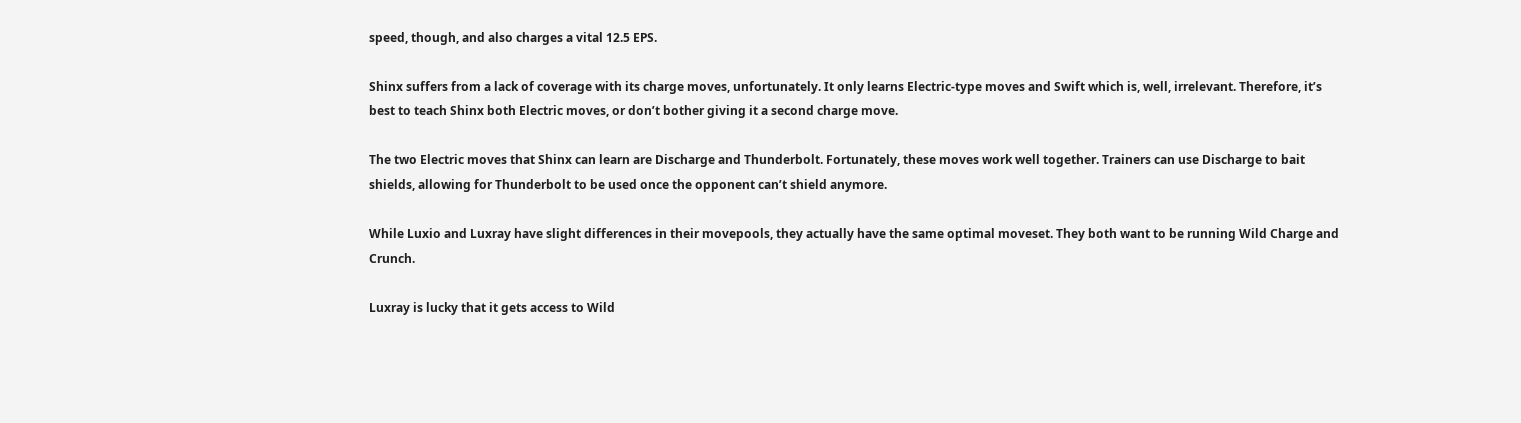speed, though, and also charges a vital 12.5 EPS.

Shinx suffers from a lack of coverage with its charge moves, unfortunately. It only learns Electric-type moves and Swift which is, well, irrelevant. Therefore, it’s best to teach Shinx both Electric moves, or don’t bother giving it a second charge move.

The two Electric moves that Shinx can learn are Discharge and Thunderbolt. Fortunately, these moves work well together. Trainers can use Discharge to bait shields, allowing for Thunderbolt to be used once the opponent can’t shield anymore.

While Luxio and Luxray have slight differences in their movepools, they actually have the same optimal moveset. They both want to be running Wild Charge and Crunch.

Luxray is lucky that it gets access to Wild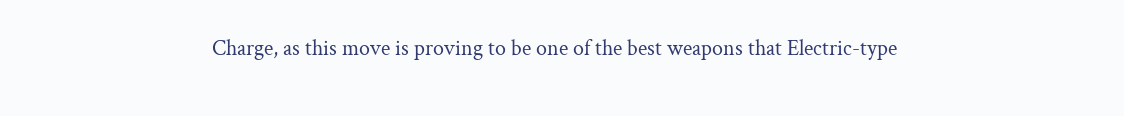Charge, as this move is proving to be one of the best weapons that Electric-type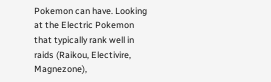Pokemon can have. Looking at the Electric Pokemon that typically rank well in raids (Raikou, Electivire, Magnezone),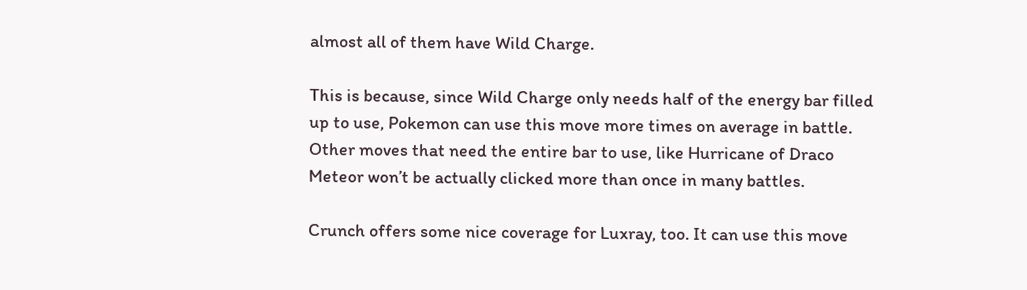almost all of them have Wild Charge.

This is because, since Wild Charge only needs half of the energy bar filled up to use, Pokemon can use this move more times on average in battle. Other moves that need the entire bar to use, like Hurricane of Draco Meteor won’t be actually clicked more than once in many battles.

Crunch offers some nice coverage for Luxray, too. It can use this move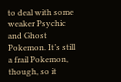to deal with some weaker Psychic and Ghost Pokemon. It’s still a frail Pokemon, though, so it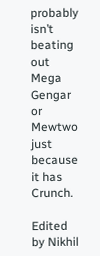probably isn’t beating out Mega Gengar or Mewtwo just because it has Crunch.

Edited by Nikhil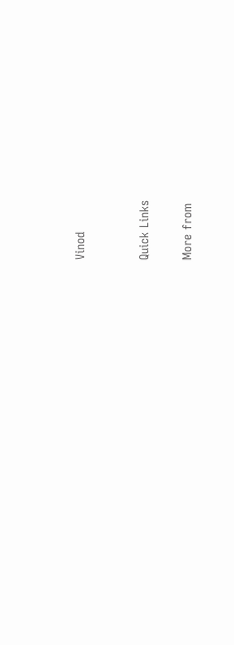Vinod


Quick Links

More from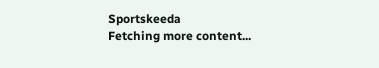Sportskeeda
Fetching more content...